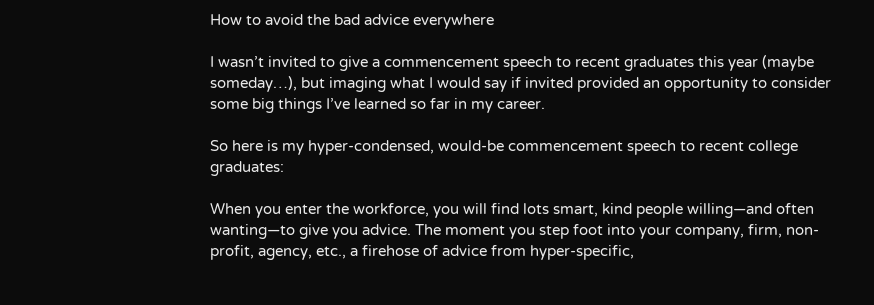How to avoid the bad advice everywhere

I wasn’t invited to give a commencement speech to recent graduates this year (maybe someday…), but imaging what I would say if invited provided an opportunity to consider some big things I’ve learned so far in my career.

So here is my hyper-condensed, would-be commencement speech to recent college graduates:

When you enter the workforce, you will find lots smart, kind people willing—and often wanting—to give you advice. The moment you step foot into your company, firm, non-profit, agency, etc., a firehose of advice from hyper-specific,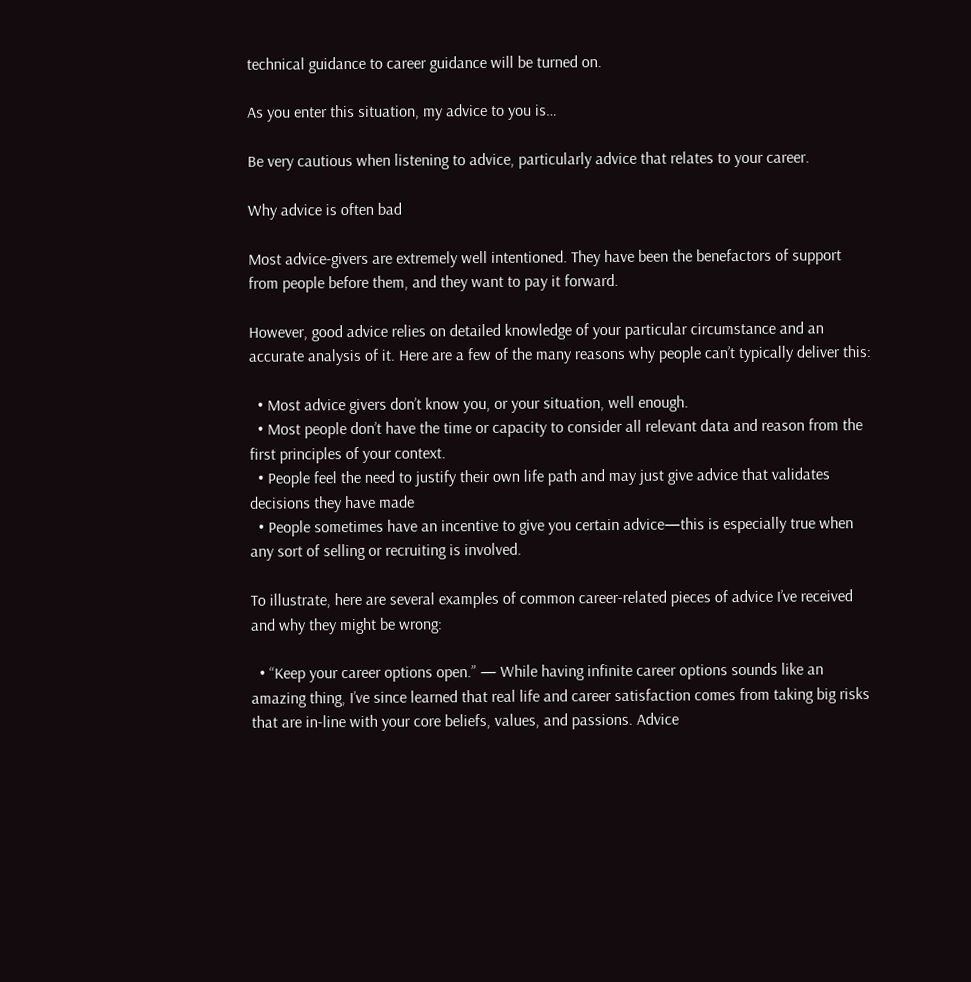technical guidance to career guidance will be turned on.

As you enter this situation, my advice to you is…

Be very cautious when listening to advice, particularly advice that relates to your career.

Why advice is often bad

Most advice-givers are extremely well intentioned. They have been the benefactors of support from people before them, and they want to pay it forward.

However, good advice relies on detailed knowledge of your particular circumstance and an accurate analysis of it. Here are a few of the many reasons why people can’t typically deliver this:

  • Most advice givers don’t know you, or your situation, well enough.
  • Most people don’t have the time or capacity to consider all relevant data and reason from the first principles of your context.
  • People feel the need to justify their own life path and may just give advice that validates decisions they have made
  • People sometimes have an incentive to give you certain advice—this is especially true when any sort of selling or recruiting is involved.

To illustrate, here are several examples of common career-related pieces of advice I’ve received and why they might be wrong:

  • “Keep your career options open.” — While having infinite career options sounds like an amazing thing, I’ve since learned that real life and career satisfaction comes from taking big risks that are in-line with your core beliefs, values, and passions. Advice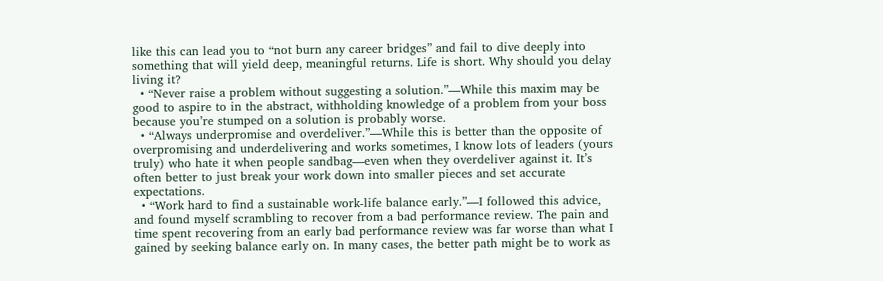like this can lead you to “not burn any career bridges” and fail to dive deeply into something that will yield deep, meaningful returns. Life is short. Why should you delay living it?
  • “Never raise a problem without suggesting a solution.”—While this maxim may be good to aspire to in the abstract, withholding knowledge of a problem from your boss because you’re stumped on a solution is probably worse.
  • “Always underpromise and overdeliver.”—While this is better than the opposite of overpromising and underdelivering and works sometimes, I know lots of leaders (yours truly) who hate it when people sandbag—even when they overdeliver against it. It’s often better to just break your work down into smaller pieces and set accurate expectations.
  • “Work hard to find a sustainable work-life balance early.”—I followed this advice, and found myself scrambling to recover from a bad performance review. The pain and time spent recovering from an early bad performance review was far worse than what I gained by seeking balance early on. In many cases, the better path might be to work as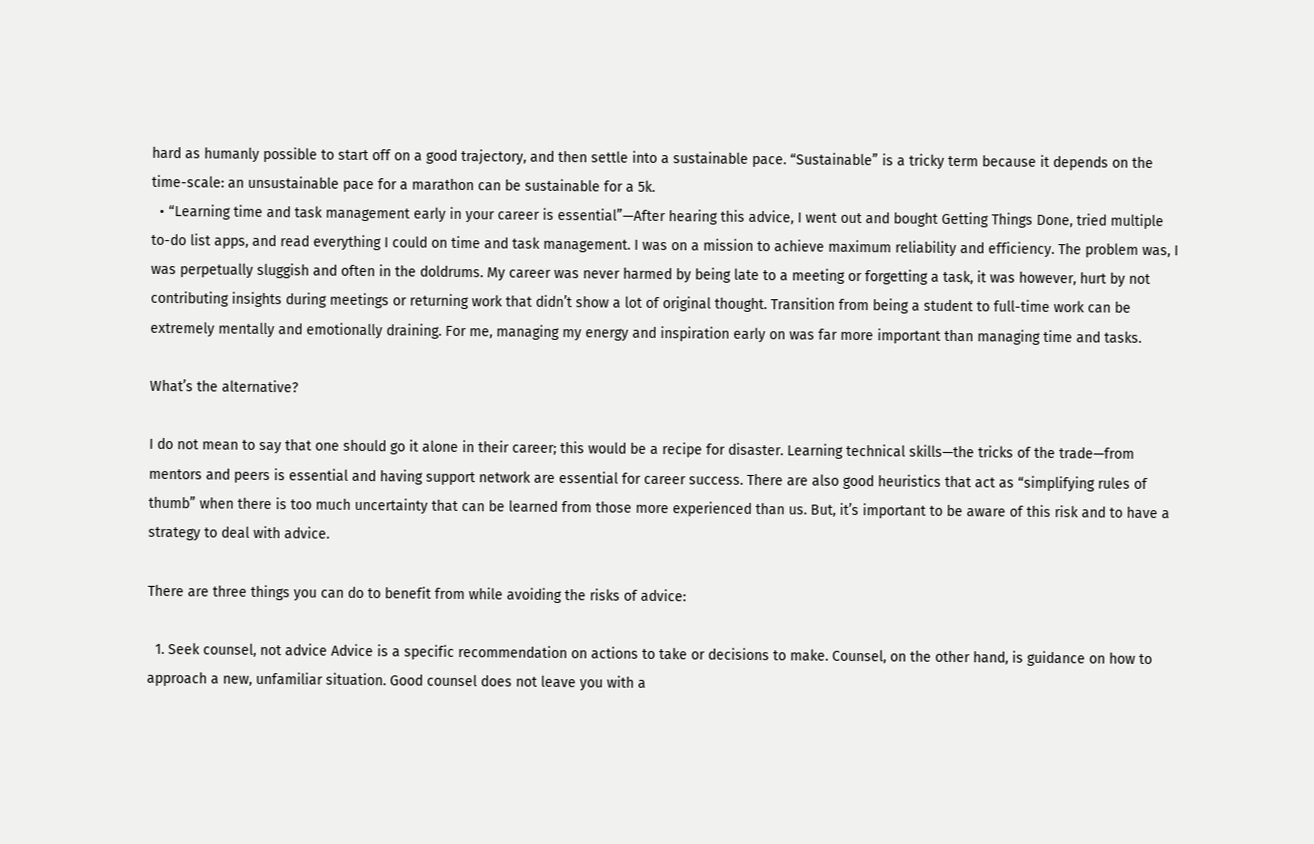hard as humanly possible to start off on a good trajectory, and then settle into a sustainable pace. “Sustainable” is a tricky term because it depends on the time-scale: an unsustainable pace for a marathon can be sustainable for a 5k.
  • “Learning time and task management early in your career is essential”—After hearing this advice, I went out and bought Getting Things Done, tried multiple to-do list apps, and read everything I could on time and task management. I was on a mission to achieve maximum reliability and efficiency. The problem was, I was perpetually sluggish and often in the doldrums. My career was never harmed by being late to a meeting or forgetting a task, it was however, hurt by not contributing insights during meetings or returning work that didn’t show a lot of original thought. Transition from being a student to full-time work can be extremely mentally and emotionally draining. For me, managing my energy and inspiration early on was far more important than managing time and tasks.

What’s the alternative?

I do not mean to say that one should go it alone in their career; this would be a recipe for disaster. Learning technical skills—the tricks of the trade—from mentors and peers is essential and having support network are essential for career success. There are also good heuristics that act as “simplifying rules of thumb” when there is too much uncertainty that can be learned from those more experienced than us. But, it’s important to be aware of this risk and to have a strategy to deal with advice.

There are three things you can do to benefit from while avoiding the risks of advice:

  1. Seek counsel, not advice Advice is a specific recommendation on actions to take or decisions to make. Counsel, on the other hand, is guidance on how to approach a new, unfamiliar situation. Good counsel does not leave you with a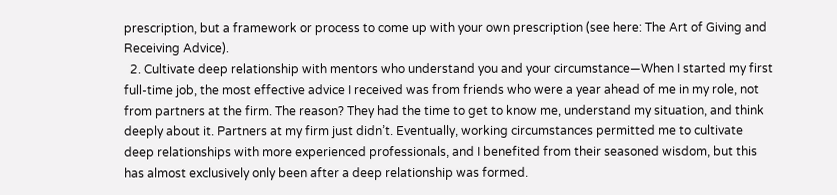prescription, but a framework or process to come up with your own prescription (see here: The Art of Giving and Receiving Advice).
  2. Cultivate deep relationship with mentors who understand you and your circumstance—When I started my first full-time job, the most effective advice I received was from friends who were a year ahead of me in my role, not from partners at the firm. The reason? They had the time to get to know me, understand my situation, and think deeply about it. Partners at my firm just didn’t. Eventually, working circumstances permitted me to cultivate deep relationships with more experienced professionals, and I benefited from their seasoned wisdom, but this has almost exclusively only been after a deep relationship was formed.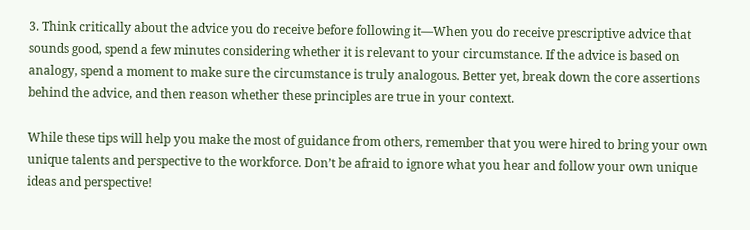3. Think critically about the advice you do receive before following it—When you do receive prescriptive advice that sounds good, spend a few minutes considering whether it is relevant to your circumstance. If the advice is based on analogy, spend a moment to make sure the circumstance is truly analogous. Better yet, break down the core assertions behind the advice, and then reason whether these principles are true in your context.

While these tips will help you make the most of guidance from others, remember that you were hired to bring your own unique talents and perspective to the workforce. Don’t be afraid to ignore what you hear and follow your own unique ideas and perspective!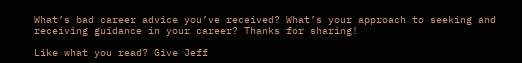What’s bad career advice you’ve received? What’s your approach to seeking and receiving guidance in your career? Thanks for sharing!

Like what you read? Give Jeff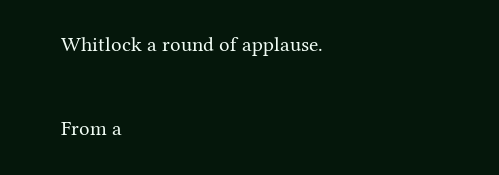Whitlock a round of applause.

From a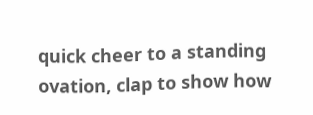quick cheer to a standing ovation, clap to show how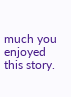much you enjoyed this story.